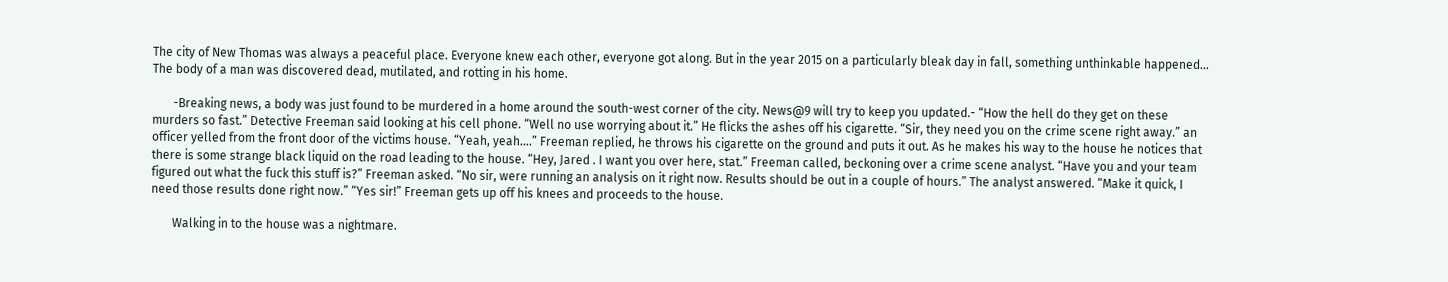The city of New Thomas was always a peaceful place. Everyone knew each other, everyone got along. But in the year 2015 on a particularly bleak day in fall, something unthinkable happened… The body of a man was discovered dead, mutilated, and rotting in his home.

       -Breaking news, a body was just found to be murdered in a home around the south-west corner of the city. News@9 will try to keep you updated.- “How the hell do they get on these murders so fast.” Detective Freeman said looking at his cell phone. “Well no use worrying about it.” He flicks the ashes off his cigarette. “Sir, they need you on the crime scene right away.” an officer yelled from the front door of the victims house. “Yeah, yeah….” Freeman replied, he throws his cigarette on the ground and puts it out. As he makes his way to the house he notices that there is some strange black liquid on the road leading to the house. “Hey, Jared . I want you over here, stat.” Freeman called, beckoning over a crime scene analyst. “Have you and your team figured out what the fuck this stuff is?” Freeman asked. “No sir, were running an analysis on it right now. Results should be out in a couple of hours.” The analyst answered. “Make it quick, I need those results done right now.” “Yes sir!” Freeman gets up off his knees and proceeds to the house.

       Walking in to the house was a nightmare.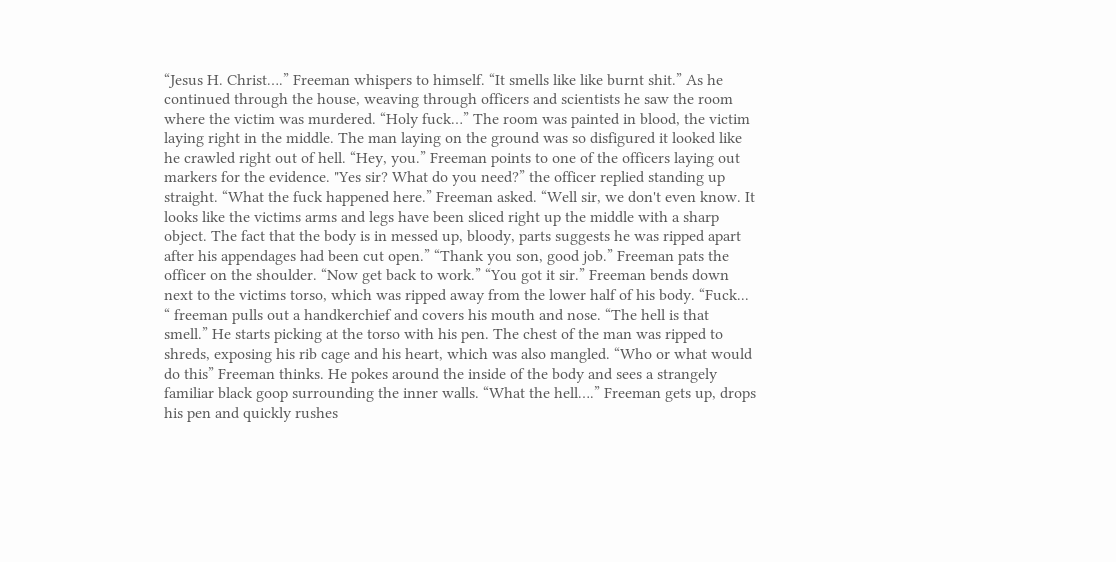“Jesus H. Christ….” Freeman whispers to himself. “It smells like like burnt shit.” As he continued through the house, weaving through officers and scientists he saw the room where the victim was murdered. “Holy fuck…” The room was painted in blood, the victim laying right in the middle. The man laying on the ground was so disfigured it looked like he crawled right out of hell. “Hey, you.” Freeman points to one of the officers laying out markers for the evidence. "Yes sir? What do you need?” the officer replied standing up straight. “What the fuck happened here.” Freeman asked. “Well sir, we don't even know. It looks like the victims arms and legs have been sliced right up the middle with a sharp object. The fact that the body is in messed up, bloody, parts suggests he was ripped apart after his appendages had been cut open.” “Thank you son, good job.” Freeman pats the officer on the shoulder. “Now get back to work.” “You got it sir.” Freeman bends down next to the victims torso, which was ripped away from the lower half of his body. “Fuck... “ freeman pulls out a handkerchief and covers his mouth and nose. “The hell is that smell.” He starts picking at the torso with his pen. The chest of the man was ripped to shreds, exposing his rib cage and his heart, which was also mangled. “Who or what would do this” Freeman thinks. He pokes around the inside of the body and sees a strangely familiar black goop surrounding the inner walls. “What the hell….” Freeman gets up, drops his pen and quickly rushes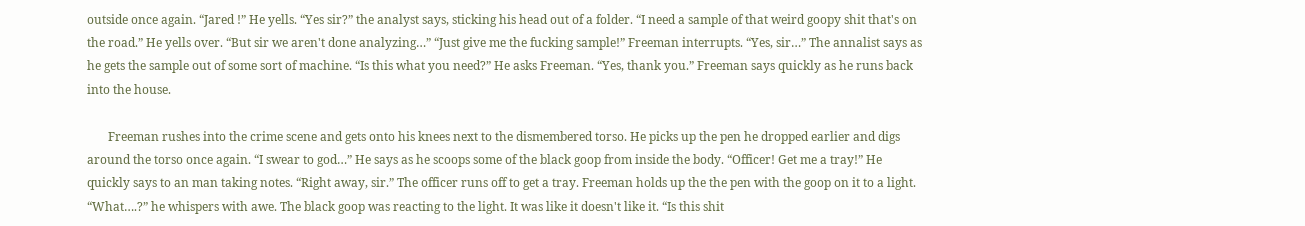outside once again. “Jared !” He yells. “Yes sir?” the analyst says, sticking his head out of a folder. “I need a sample of that weird goopy shit that's on the road.” He yells over. “But sir we aren't done analyzing…” “Just give me the fucking sample!” Freeman interrupts. “Yes, sir…” The annalist says as he gets the sample out of some sort of machine. “Is this what you need?” He asks Freeman. “Yes, thank you.” Freeman says quickly as he runs back into the house.

       Freeman rushes into the crime scene and gets onto his knees next to the dismembered torso. He picks up the pen he dropped earlier and digs around the torso once again. “I swear to god…” He says as he scoops some of the black goop from inside the body. “Officer! Get me a tray!” He quickly says to an man taking notes. “Right away, sir.” The officer runs off to get a tray. Freeman holds up the the pen with the goop on it to a light. “What….?” he whispers with awe. The black goop was reacting to the light. It was like it doesn't like it. “Is this shit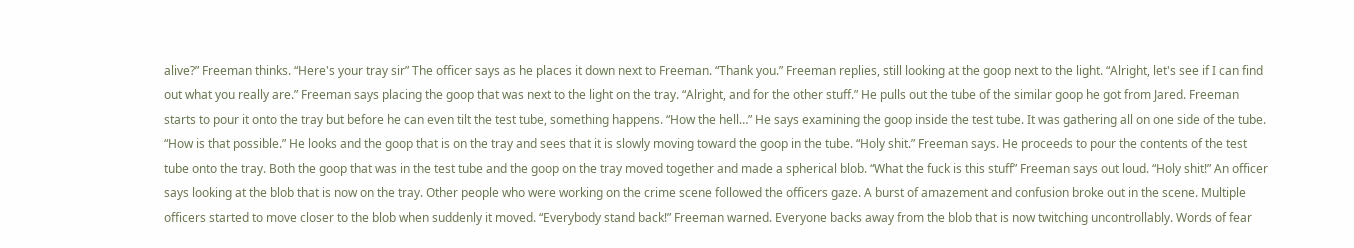alive?” Freeman thinks. “Here's your tray sir” The officer says as he places it down next to Freeman. “Thank you.” Freeman replies, still looking at the goop next to the light. “Alright, let's see if I can find out what you really are.” Freeman says placing the goop that was next to the light on the tray. “Alright, and for the other stuff.” He pulls out the tube of the similar goop he got from Jared. Freeman starts to pour it onto the tray but before he can even tilt the test tube, something happens. “How the hell…” He says examining the goop inside the test tube. It was gathering all on one side of the tube. “How is that possible.” He looks and the goop that is on the tray and sees that it is slowly moving toward the goop in the tube. “Holy shit.” Freeman says. He proceeds to pour the contents of the test tube onto the tray. Both the goop that was in the test tube and the goop on the tray moved together and made a spherical blob. “What the fuck is this stuff” Freeman says out loud. “Holy shit!” An officer says looking at the blob that is now on the tray. Other people who were working on the crime scene followed the officers gaze. A burst of amazement and confusion broke out in the scene. Multiple officers started to move closer to the blob when suddenly it moved. “Everybody stand back!” Freeman warned. Everyone backs away from the blob that is now twitching uncontrollably. Words of fear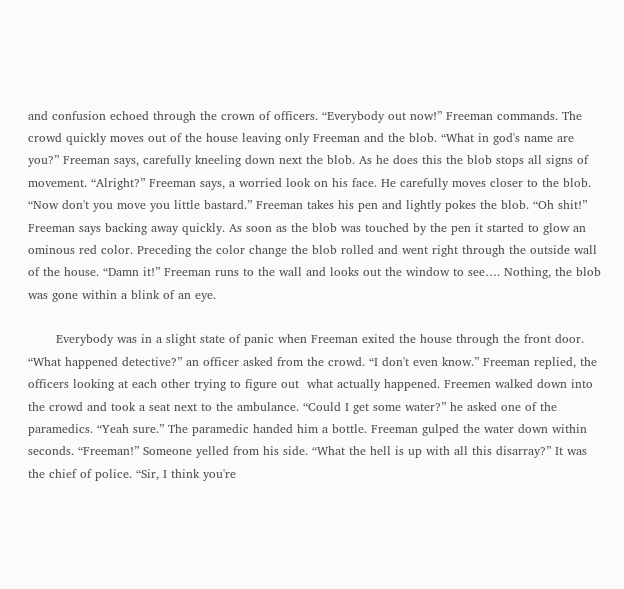and confusion echoed through the crown of officers. “Everybody out now!” Freeman commands. The crowd quickly moves out of the house leaving only Freeman and the blob. “What in god's name are you?” Freeman says, carefully kneeling down next the blob. As he does this the blob stops all signs of movement. “Alright?” Freeman says, a worried look on his face. He carefully moves closer to the blob. “Now don't you move you little bastard.” Freeman takes his pen and lightly pokes the blob. “Oh shit!” Freeman says backing away quickly. As soon as the blob was touched by the pen it started to glow an ominous red color. Preceding the color change the blob rolled and went right through the outside wall of the house. “Damn it!” Freeman runs to the wall and looks out the window to see…. Nothing, the blob was gone within a blink of an eye.

       Everybody was in a slight state of panic when Freeman exited the house through the front door. “What happened detective?” an officer asked from the crowd. “I don't even know.” Freeman replied, the officers looking at each other trying to figure out  what actually happened. Freemen walked down into the crowd and took a seat next to the ambulance. “Could I get some water?” he asked one of the paramedics. “Yeah sure.” The paramedic handed him a bottle. Freeman gulped the water down within seconds. “Freeman!” Someone yelled from his side. “What the hell is up with all this disarray?” It was the chief of police. “Sir, I think you're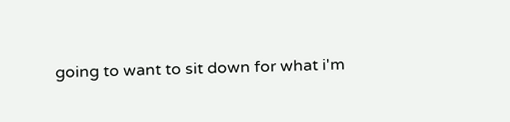going to want to sit down for what i'm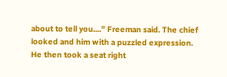about to tell you....” Freeman said. The chief looked and him with a puzzled expression. He then took a seat right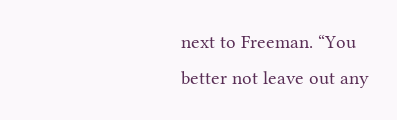next to Freeman. “You better not leave out any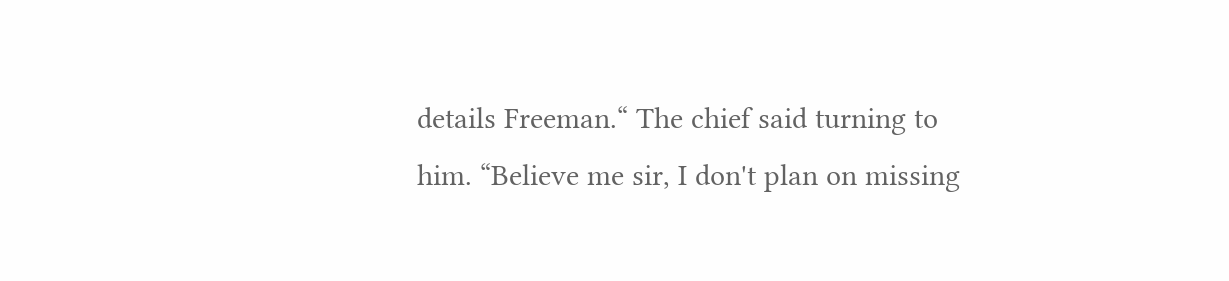details Freeman.“ The chief said turning to him. “Believe me sir, I don't plan on missing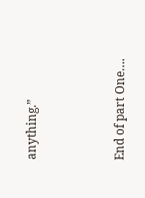anything.”



End of part One….